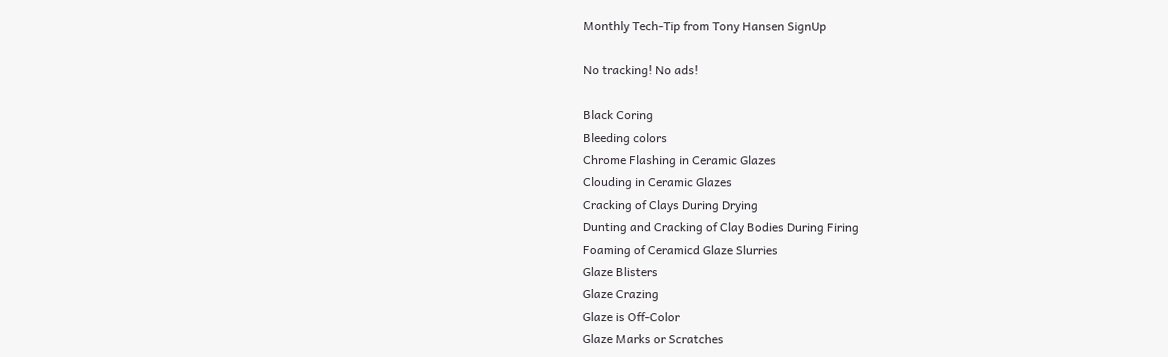Monthly Tech-Tip from Tony Hansen SignUp

No tracking! No ads!

Black Coring
Bleeding colors
Chrome Flashing in Ceramic Glazes
Clouding in Ceramic Glazes
Cracking of Clays During Drying
Dunting and Cracking of Clay Bodies During Firing
Foaming of Ceramicd Glaze Slurries
Glaze Blisters
Glaze Crazing
Glaze is Off-Color
Glaze Marks or Scratches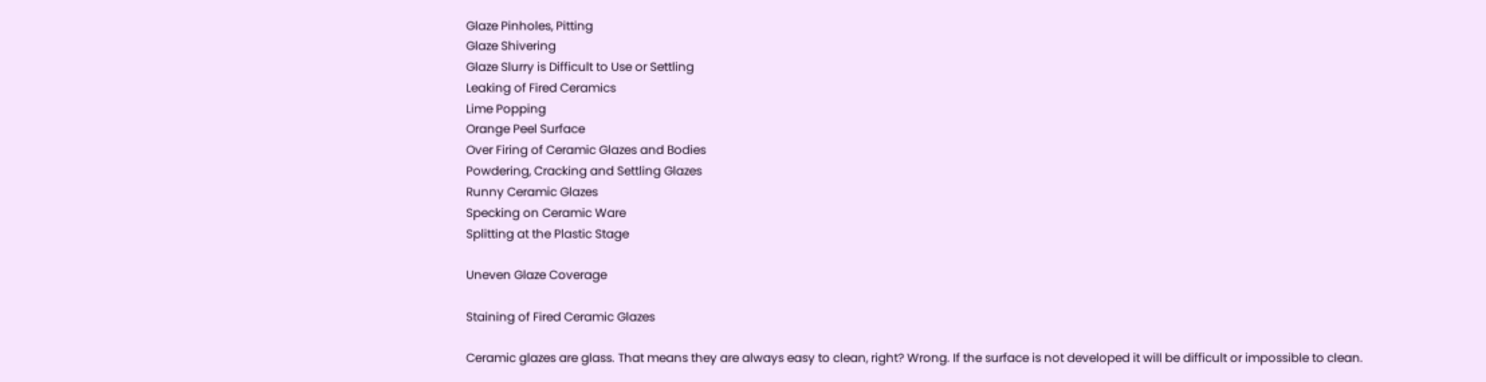Glaze Pinholes, Pitting
Glaze Shivering
Glaze Slurry is Difficult to Use or Settling
Leaking of Fired Ceramics
Lime Popping
Orange Peel Surface
Over Firing of Ceramic Glazes and Bodies
Powdering, Cracking and Settling Glazes
Runny Ceramic Glazes
Specking on Ceramic Ware
Splitting at the Plastic Stage

Uneven Glaze Coverage

Staining of Fired Ceramic Glazes

Ceramic glazes are glass. That means they are always easy to clean, right? Wrong. If the surface is not developed it will be difficult or impossible to clean.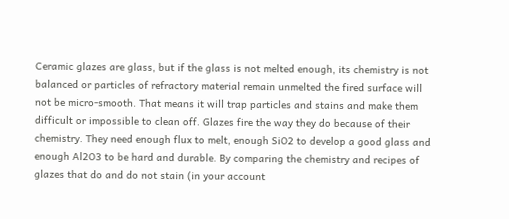Ceramic glazes are glass, but if the glass is not melted enough, its chemistry is not balanced or particles of refractory material remain unmelted the fired surface will not be micro-smooth. That means it will trap particles and stains and make them difficult or impossible to clean off. Glazes fire the way they do because of their chemistry. They need enough flux to melt, enough SiO2 to develop a good glass and enough Al2O3 to be hard and durable. By comparing the chemistry and recipes of glazes that do and do not stain (in your account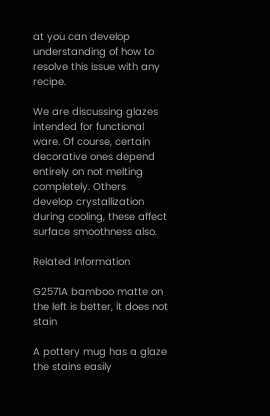at you can develop understanding of how to resolve this issue with any recipe.

We are discussing glazes intended for functional ware. Of course, certain decorative ones depend entirely on not melting completely. Others develop crystallization during cooling, these affect surface smoothness also.

Related Information

G2571A bamboo matte on the left is better, it does not stain

A pottery mug has a glaze the stains easily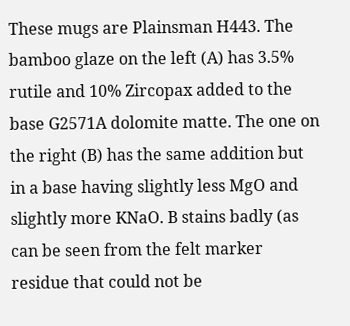These mugs are Plainsman H443. The bamboo glaze on the left (A) has 3.5% rutile and 10% Zircopax added to the base G2571A dolomite matte. The one on the right (B) has the same addition but in a base having slightly less MgO and slightly more KNaO. B stains badly (as can be seen from the felt marker residue that could not be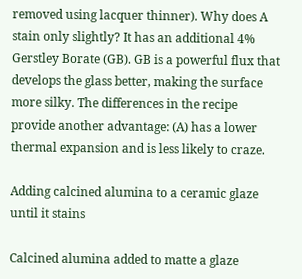removed using lacquer thinner). Why does A stain only slightly? It has an additional 4% Gerstley Borate (GB). GB is a powerful flux that develops the glass better, making the surface more silky. The differences in the recipe provide another advantage: (A) has a lower thermal expansion and is less likely to craze.

Adding calcined alumina to a ceramic glaze until it stains

Calcined alumina added to matte a glaze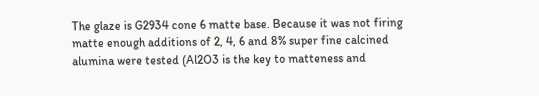The glaze is G2934 cone 6 matte base. Because it was not firing matte enough additions of 2, 4, 6 and 8% super fine calcined alumina were tested (Al2O3 is the key to matteness and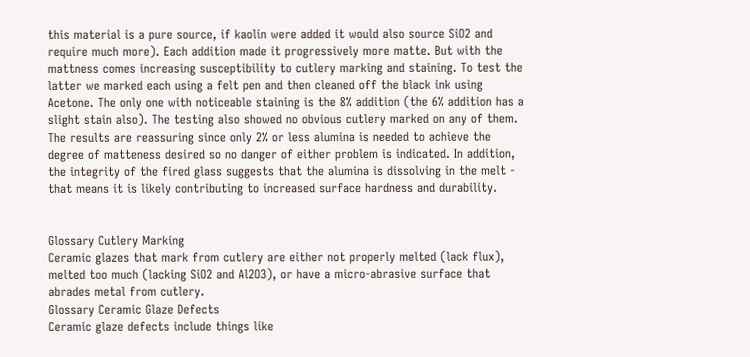this material is a pure source, if kaolin were added it would also source SiO2 and require much more). Each addition made it progressively more matte. But with the mattness comes increasing susceptibility to cutlery marking and staining. To test the latter we marked each using a felt pen and then cleaned off the black ink using Acetone. The only one with noticeable staining is the 8% addition (the 6% addition has a slight stain also). The testing also showed no obvious cutlery marked on any of them. The results are reassuring since only 2% or less alumina is needed to achieve the degree of matteness desired so no danger of either problem is indicated. In addition, the integrity of the fired glass suggests that the alumina is dissolving in the melt - that means it is likely contributing to increased surface hardness and durability.


Glossary Cutlery Marking
Ceramic glazes that mark from cutlery are either not properly melted (lack flux), melted too much (lacking SiO2 and Al2O3), or have a micro-abrasive surface that abrades metal from cutlery.
Glossary Ceramic Glaze Defects
Ceramic glaze defects include things like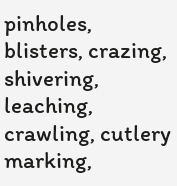pinholes, blisters, crazing, shivering, leaching, crawling, cutlery marking,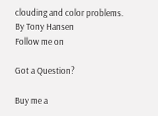clouding and color problems.
By Tony Hansen
Follow me on

Got a Question?

Buy me a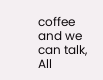coffee and we can talk, All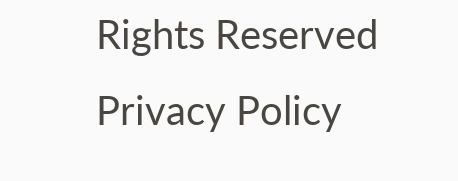Rights Reserved
Privacy Policy